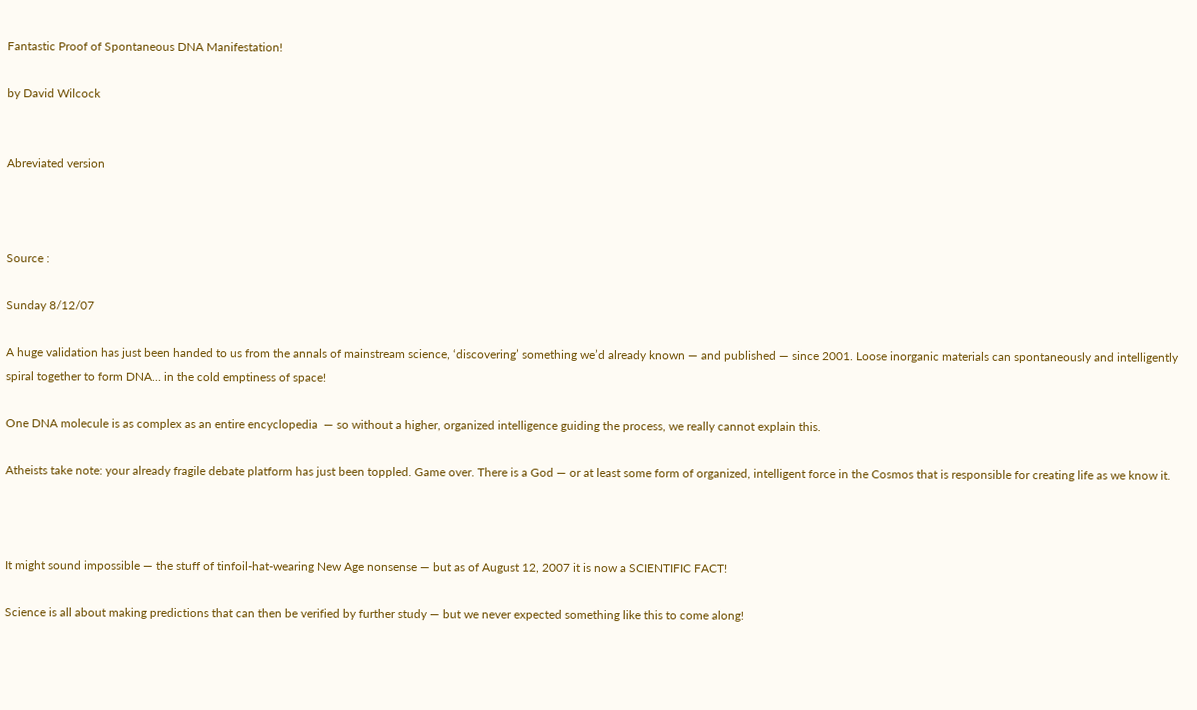Fantastic Proof of Spontaneous DNA Manifestation!

by David Wilcock


Abreviated version



Source :

Sunday 8/12/07

A huge validation has just been handed to us from the annals of mainstream science, ‘discovering’ something we’d already known — and published — since 2001. Loose inorganic materials can spontaneously and intelligently  spiral together to form DNA… in the cold emptiness of space!

One DNA molecule is as complex as an entire encyclopedia  — so without a higher, organized intelligence guiding the process, we really cannot explain this.

Atheists take note: your already fragile debate platform has just been toppled. Game over. There is a God — or at least some form of organized, intelligent force in the Cosmos that is responsible for creating life as we know it.



It might sound impossible — the stuff of tinfoil-hat-wearing New Age nonsense — but as of August 12, 2007 it is now a SCIENTIFIC FACT!

Science is all about making predictions that can then be verified by further study — but we never expected something like this to come along!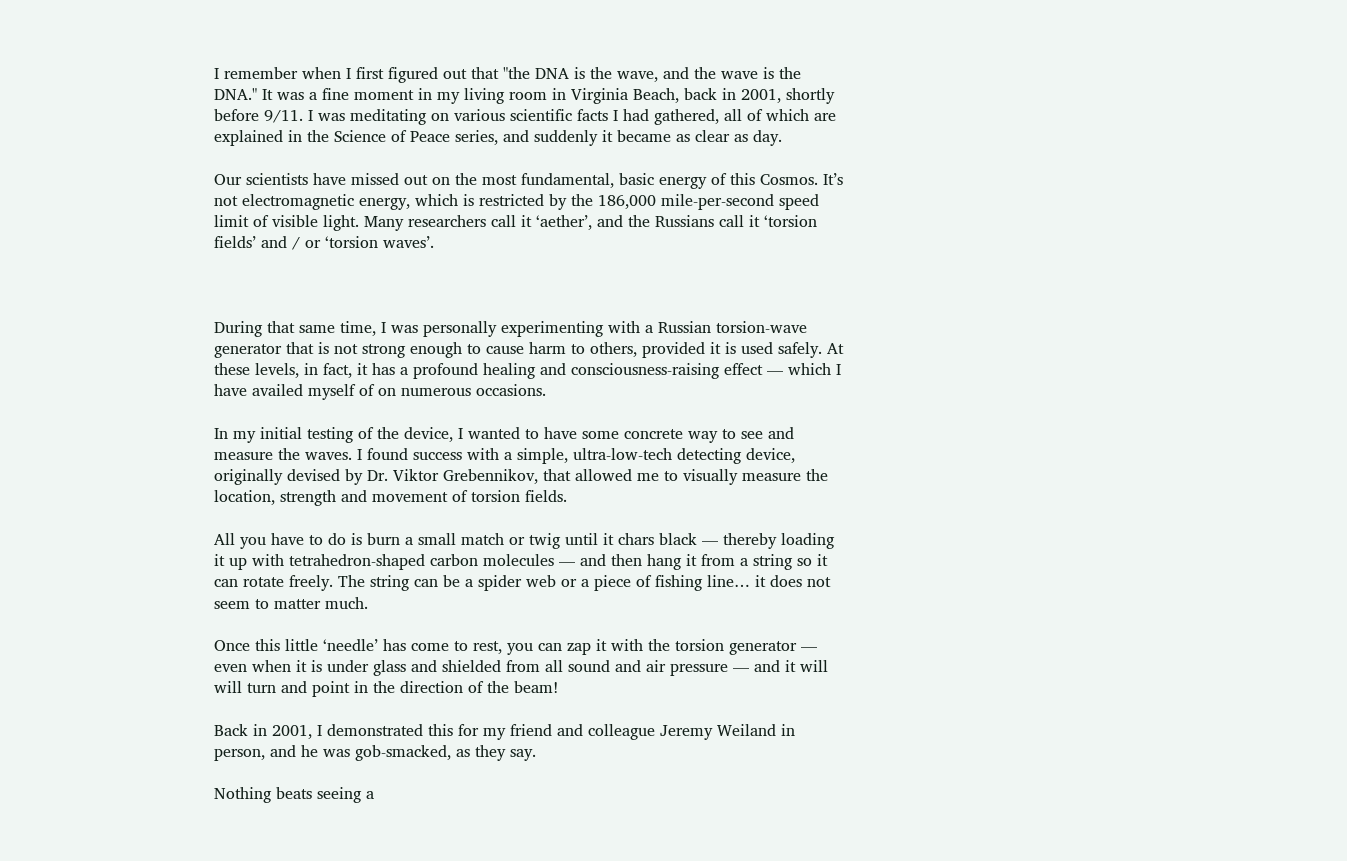I remember when I first figured out that "the DNA is the wave, and the wave is the DNA." It was a fine moment in my living room in Virginia Beach, back in 2001, shortly before 9/11. I was meditating on various scientific facts I had gathered, all of which are explained in the Science of Peace series, and suddenly it became as clear as day.

Our scientists have missed out on the most fundamental, basic energy of this Cosmos. It’s not electromagnetic energy, which is restricted by the 186,000 mile-per-second speed limit of visible light. Many researchers call it ‘aether’, and the Russians call it ‘torsion fields’ and / or ‘torsion waves’.



During that same time, I was personally experimenting with a Russian torsion-wave generator that is not strong enough to cause harm to others, provided it is used safely. At these levels, in fact, it has a profound healing and consciousness-raising effect — which I have availed myself of on numerous occasions.

In my initial testing of the device, I wanted to have some concrete way to see and measure the waves. I found success with a simple, ultra-low-tech detecting device, originally devised by Dr. Viktor Grebennikov, that allowed me to visually measure the location, strength and movement of torsion fields.

All you have to do is burn a small match or twig until it chars black — thereby loading it up with tetrahedron-shaped carbon molecules — and then hang it from a string so it can rotate freely. The string can be a spider web or a piece of fishing line… it does not seem to matter much.

Once this little ‘needle’ has come to rest, you can zap it with the torsion generator — even when it is under glass and shielded from all sound and air pressure — and it will will turn and point in the direction of the beam!

Back in 2001, I demonstrated this for my friend and colleague Jeremy Weiland in person, and he was gob-smacked, as they say.

Nothing beats seeing a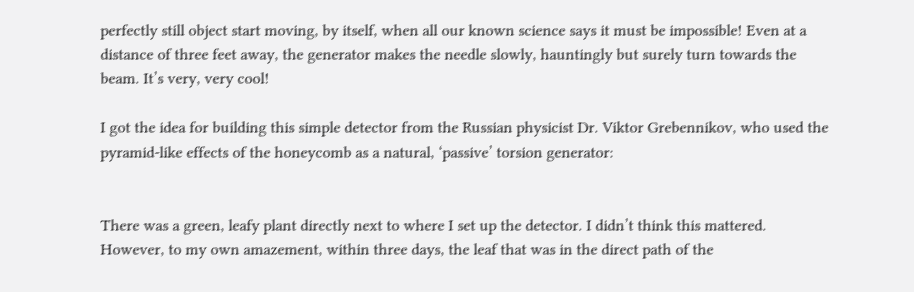perfectly still object start moving, by itself, when all our known science says it must be impossible! Even at a distance of three feet away, the generator makes the needle slowly, hauntingly but surely turn towards the beam. It’s very, very cool!

I got the idea for building this simple detector from the Russian physicist Dr. Viktor Grebennikov, who used the pyramid-like effects of the honeycomb as a natural, ‘passive’ torsion generator:


There was a green, leafy plant directly next to where I set up the detector. I didn’t think this mattered. However, to my own amazement, within three days, the leaf that was in the direct path of the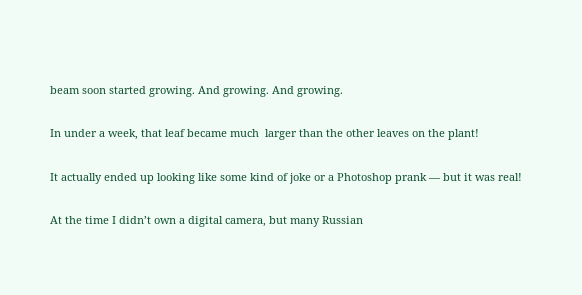beam soon started growing. And growing. And growing.

In under a week, that leaf became much  larger than the other leaves on the plant!

It actually ended up looking like some kind of joke or a Photoshop prank — but it was real!

At the time I didn’t own a digital camera, but many Russian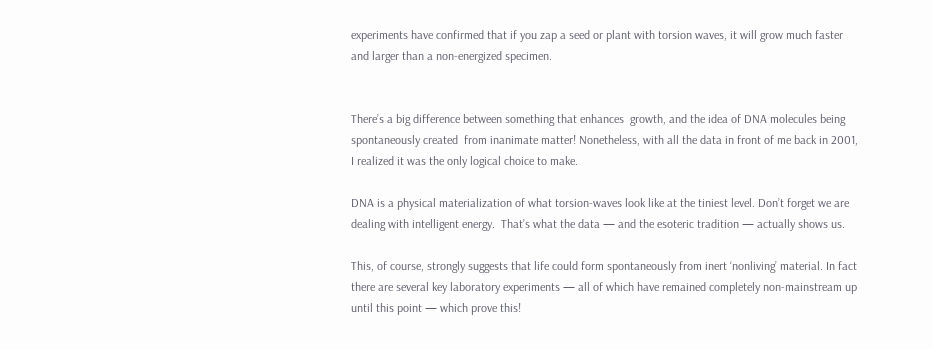experiments have confirmed that if you zap a seed or plant with torsion waves, it will grow much faster and larger than a non-energized specimen.


There’s a big difference between something that enhances  growth, and the idea of DNA molecules being spontaneously created  from inanimate matter! Nonetheless, with all the data in front of me back in 2001, I realized it was the only logical choice to make.

DNA is a physical materialization of what torsion-waves look like at the tiniest level. Don’t forget we are dealing with intelligent energy.  That’s what the data — and the esoteric tradition — actually shows us.

This, of course, strongly suggests that life could form spontaneously from inert ‘nonliving’ material. In fact there are several key laboratory experiments — all of which have remained completely non-mainstream up until this point — which prove this!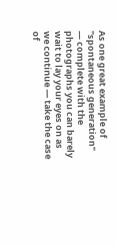As one great example of "spontaneous generation" — complete with the photographs you can barely wait to lay your eyes on as we continue — take the case of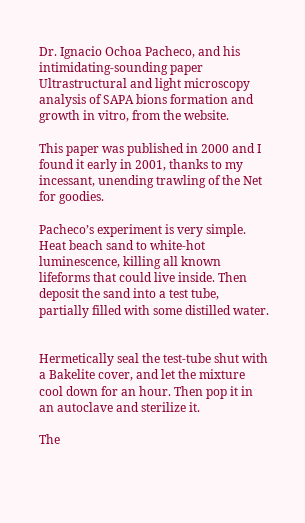Dr. Ignacio Ochoa Pacheco, and his intimidating-sounding paper Ultrastructural and light microscopy analysis of SAPA bions formation and growth in vitro, from the website.

This paper was published in 2000 and I found it early in 2001, thanks to my incessant, unending trawling of the Net for goodies.

Pacheco’s experiment is very simple. Heat beach sand to white-hot luminescence, killing all known lifeforms that could live inside. Then deposit the sand into a test tube, partially filled with some distilled water.


Hermetically seal the test-tube shut with a Bakelite cover, and let the mixture cool down for an hour. Then pop it in an autoclave and sterilize it.

The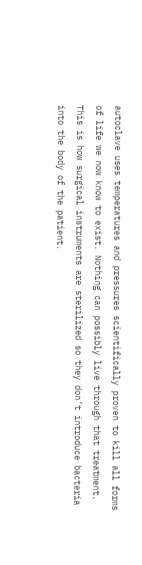autoclave uses temperatures and pressures scientifically proven to kill all forms of life we now know to exist. Nothing can possibly live through that treatment. This is how surgical instruments are sterilized so they don’t introduce bacteria into the body of the patient.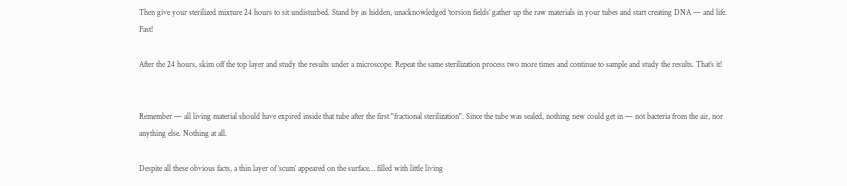Then give your sterilized mixture 24 hours to sit undisturbed. Stand by as hidden, unacknowledged ‘torsion fields’ gather up the raw materials in your tubes and start creating DNA — and life. Fast!

After the 24 hours, skim off the top layer and study the results under a microscope. Repeat the same sterilization process two more times and continue to sample and study the results. That’s it!


Remember — all living material should have expired inside that tube after the first "fractional sterilization". Since the tube was sealed, nothing new could get in — not bacteria from the air, nor anything else. Nothing at all.

Despite all these obvious facts, a thin layer of ‘scum’ appeared on the surface… filled with little living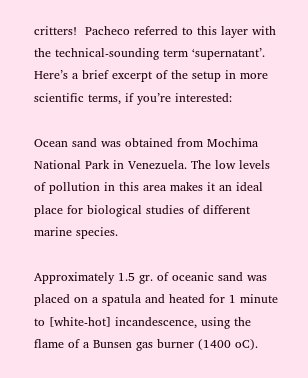critters!  Pacheco referred to this layer with the technical-sounding term ‘supernatant’. Here’s a brief excerpt of the setup in more scientific terms, if you’re interested:

Ocean sand was obtained from Mochima National Park in Venezuela. The low levels of pollution in this area makes it an ideal place for biological studies of different marine species.

Approximately 1.5 gr. of oceanic sand was placed on a spatula and heated for 1 minute to [white-hot] incandescence, using the flame of a Bunsen gas burner (1400 oC).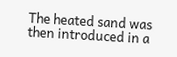The heated sand was then introduced in a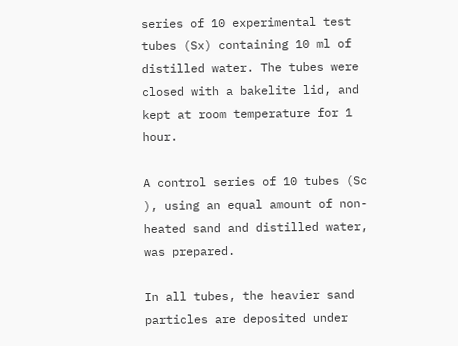series of 10 experimental test tubes (Sx) containing 10 ml of distilled water. The tubes were closed with a bakelite lid, and kept at room temperature for 1 hour.

A control series of 10 tubes (Sc ), using an equal amount of non-heated sand and distilled water, was prepared.

In all tubes, the heavier sand particles are deposited under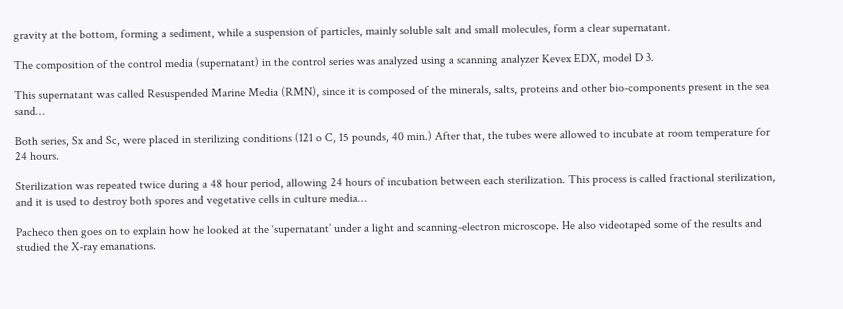gravity at the bottom, forming a sediment, while a suspension of particles, mainly soluble salt and small molecules, form a clear supernatant.

The composition of the control media (supernatant) in the control series was analyzed using a scanning analyzer Kevex EDX, model D 3.

This supernatant was called Resuspended Marine Media (RMN), since it is composed of the minerals, salts, proteins and other bio-components present in the sea sand…

Both series, Sx and Sc, were placed in sterilizing conditions (121 o C, 15 pounds, 40 min.) After that, the tubes were allowed to incubate at room temperature for 24 hours.

Sterilization was repeated twice during a 48 hour period, allowing 24 hours of incubation between each sterilization. This process is called fractional sterilization, and it is used to destroy both spores and vegetative cells in culture media…

Pacheco then goes on to explain how he looked at the ‘supernatant’ under a light and scanning-electron microscope. He also videotaped some of the results and studied the X-ray emanations.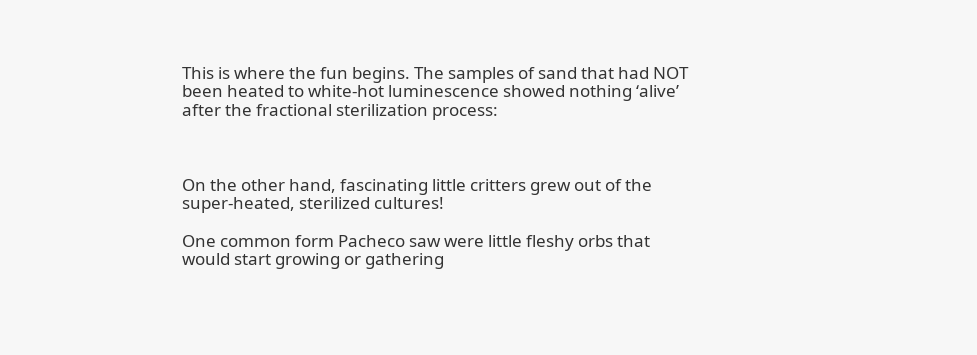This is where the fun begins. The samples of sand that had NOT been heated to white-hot luminescence showed nothing ‘alive’ after the fractional sterilization process:



On the other hand, fascinating little critters grew out of the super-heated, sterilized cultures!

One common form Pacheco saw were little fleshy orbs that would start growing or gathering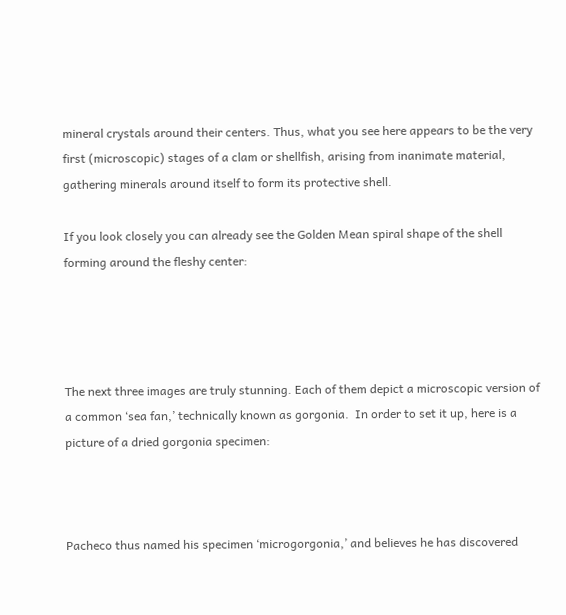mineral crystals around their centers. Thus, what you see here appears to be the very first (microscopic) stages of a clam or shellfish, arising from inanimate material, gathering minerals around itself to form its protective shell.

If you look closely you can already see the Golden Mean spiral shape of the shell forming around the fleshy center:




The next three images are truly stunning. Each of them depict a microscopic version of a common ‘sea fan,’ technically known as gorgonia.  In order to set it up, here is a picture of a dried gorgonia specimen:



Pacheco thus named his specimen ‘microgorgonia,’ and believes he has discovered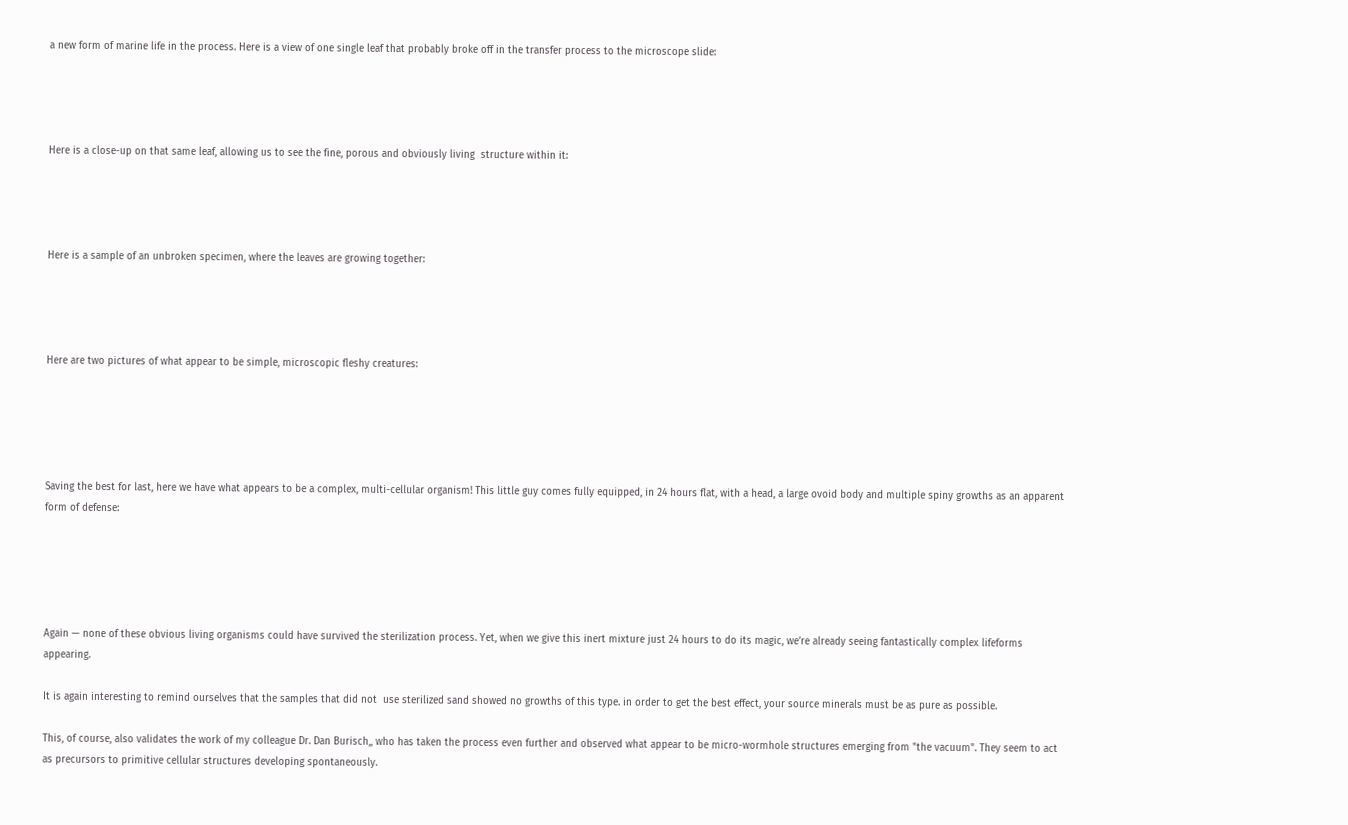a new form of marine life in the process. Here is a view of one single leaf that probably broke off in the transfer process to the microscope slide:




Here is a close-up on that same leaf, allowing us to see the fine, porous and obviously living  structure within it:




Here is a sample of an unbroken specimen, where the leaves are growing together:




Here are two pictures of what appear to be simple, microscopic fleshy creatures:





Saving the best for last, here we have what appears to be a complex, multi-cellular organism! This little guy comes fully equipped, in 24 hours flat, with a head, a large ovoid body and multiple spiny growths as an apparent form of defense:





Again — none of these obvious living organisms could have survived the sterilization process. Yet, when we give this inert mixture just 24 hours to do its magic, we’re already seeing fantastically complex lifeforms appearing.

It is again interesting to remind ourselves that the samples that did not  use sterilized sand showed no growths of this type. in order to get the best effect, your source minerals must be as pure as possible.

This, of course, also validates the work of my colleague Dr. Dan Burisch,, who has taken the process even further and observed what appear to be micro-wormhole structures emerging from "the vacuum". They seem to act as precursors to primitive cellular structures developing spontaneously.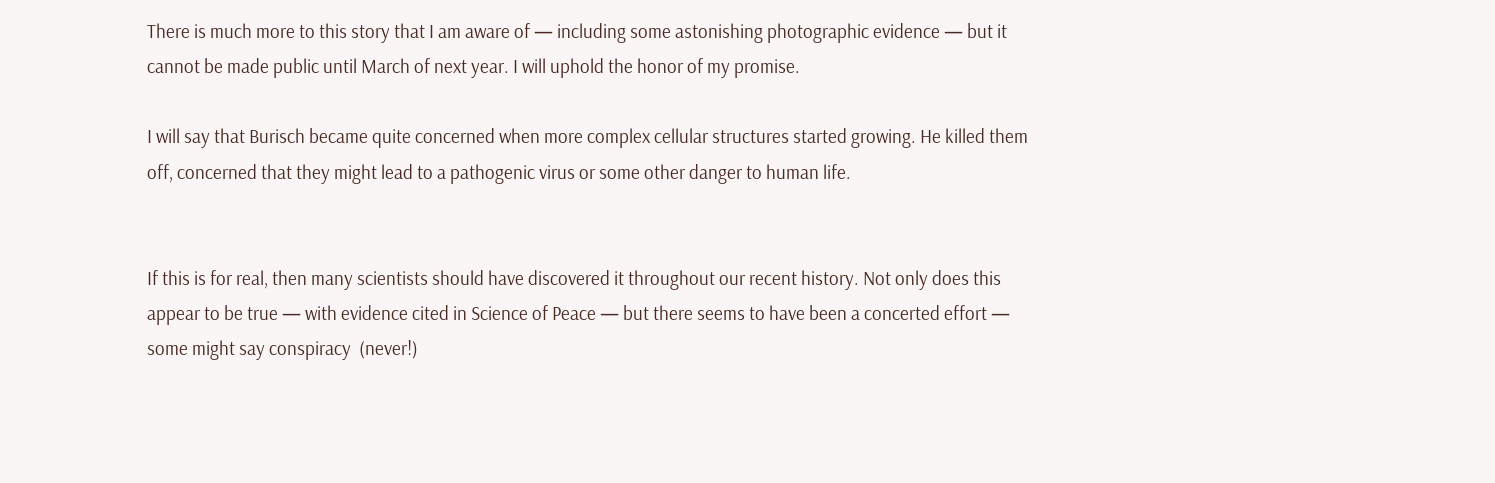There is much more to this story that I am aware of — including some astonishing photographic evidence — but it cannot be made public until March of next year. I will uphold the honor of my promise.

I will say that Burisch became quite concerned when more complex cellular structures started growing. He killed them off, concerned that they might lead to a pathogenic virus or some other danger to human life.


If this is for real, then many scientists should have discovered it throughout our recent history. Not only does this appear to be true — with evidence cited in Science of Peace — but there seems to have been a concerted effort — some might say conspiracy  (never!)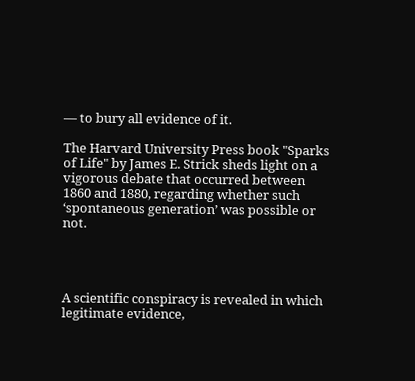— to bury all evidence of it.

The Harvard University Press book "Sparks of Life" by James E. Strick sheds light on a vigorous debate that occurred between 1860 and 1880, regarding whether such ‘spontaneous generation’ was possible or not.




A scientific conspiracy is revealed in which legitimate evidence,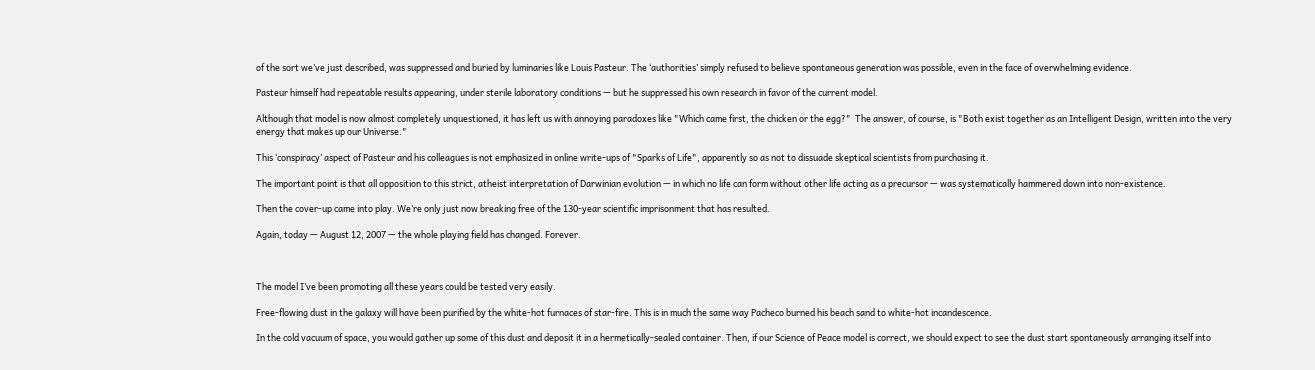of the sort we’ve just described, was suppressed and buried by luminaries like Louis Pasteur. The ‘authorities’ simply refused to believe spontaneous generation was possible, even in the face of overwhelming evidence.

Pasteur himself had repeatable results appearing, under sterile laboratory conditions — but he suppressed his own research in favor of the current model.

Although that model is now almost completely unquestioned, it has left us with annoying paradoxes like "Which came first, the chicken or the egg?"  The answer, of course, is "Both exist together as an Intelligent Design, written into the very energy that makes up our Universe."

This ‘conspiracy’ aspect of Pasteur and his colleagues is not emphasized in online write-ups of "Sparks of Life", apparently so as not to dissuade skeptical scientists from purchasing it.

The important point is that all opposition to this strict, atheist interpretation of Darwinian evolution — in which no life can form without other life acting as a precursor — was systematically hammered down into non-existence.

Then the cover-up came into play. We’re only just now breaking free of the 130-year scientific imprisonment that has resulted.

Again, today — August 12, 2007 — the whole playing field has changed. Forever.



The model I’ve been promoting all these years could be tested very easily.

Free-flowing dust in the galaxy will have been purified by the white-hot furnaces of star-fire. This is in much the same way Pacheco burned his beach sand to white-hot incandescence.

In the cold vacuum of space, you would gather up some of this dust and deposit it in a hermetically-sealed container. Then, if our Science of Peace model is correct, we should expect to see the dust start spontaneously arranging itself into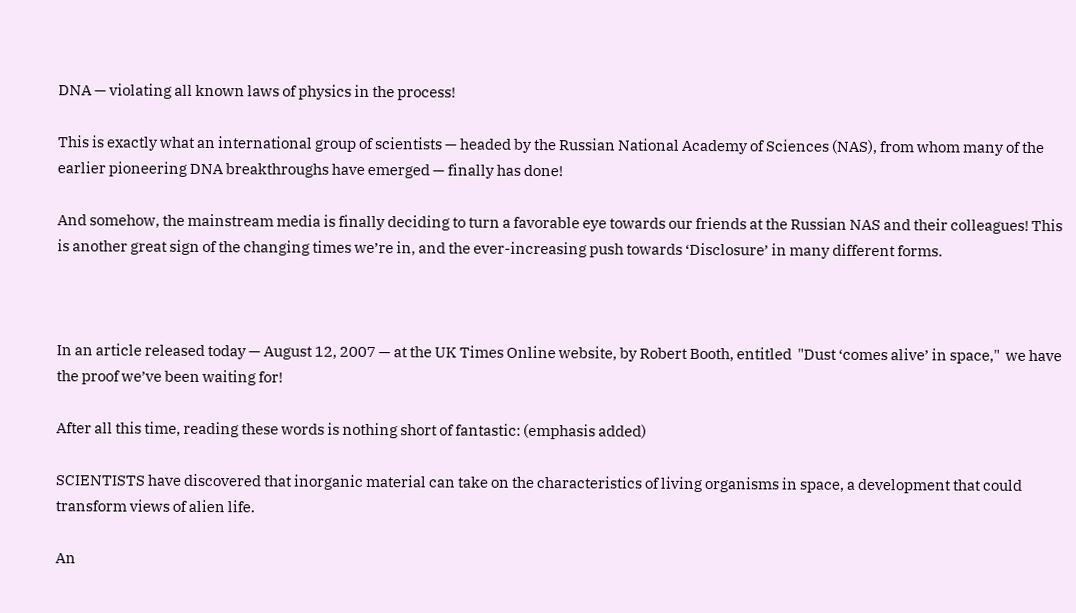DNA — violating all known laws of physics in the process!

This is exactly what an international group of scientists — headed by the Russian National Academy of Sciences (NAS), from whom many of the earlier pioneering DNA breakthroughs have emerged — finally has done!

And somehow, the mainstream media is finally deciding to turn a favorable eye towards our friends at the Russian NAS and their colleagues! This is another great sign of the changing times we’re in, and the ever-increasing push towards ‘Disclosure’ in many different forms.



In an article released today — August 12, 2007 — at the UK Times Online website, by Robert Booth, entitled  "Dust ‘comes alive’ in space,"  we have the proof we’ve been waiting for!

After all this time, reading these words is nothing short of fantastic: (emphasis added)

SCIENTISTS have discovered that inorganic material can take on the characteristics of living organisms in space, a development that could transform views of alien life.

An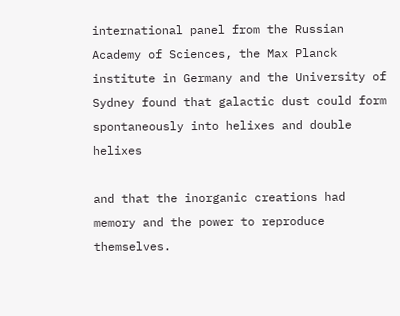international panel from the Russian Academy of Sciences, the Max Planck institute in Germany and the University of Sydney found that galactic dust could form spontaneously into helixes and double helixes

and that the inorganic creations had memory and the power to reproduce themselves.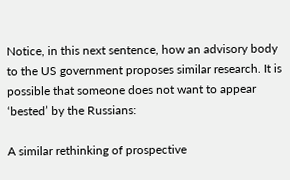Notice, in this next sentence, how an advisory body to the US government proposes similar research. It is possible that someone does not want to appear ‘bested’ by the Russians:

A similar rethinking of prospective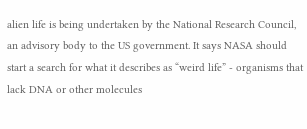alien life is being undertaken by the National Research Council, an advisory body to the US government. It says NASA should start a search for what it describes as “weird life” - organisms that lack DNA or other molecules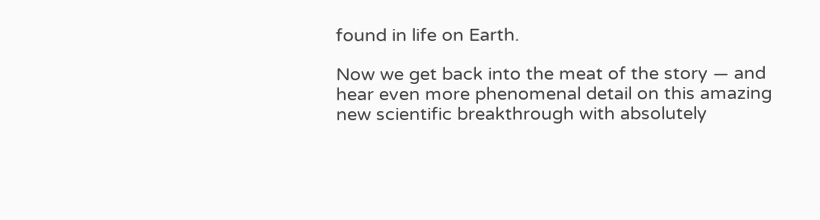found in life on Earth.

Now we get back into the meat of the story — and hear even more phenomenal detail on this amazing new scientific breakthrough with absolutely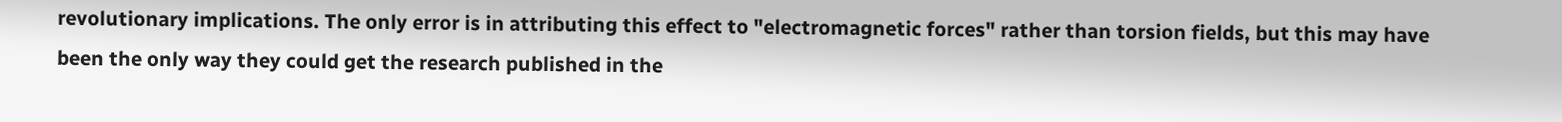revolutionary implications. The only error is in attributing this effect to "electromagnetic forces" rather than torsion fields, but this may have been the only way they could get the research published in the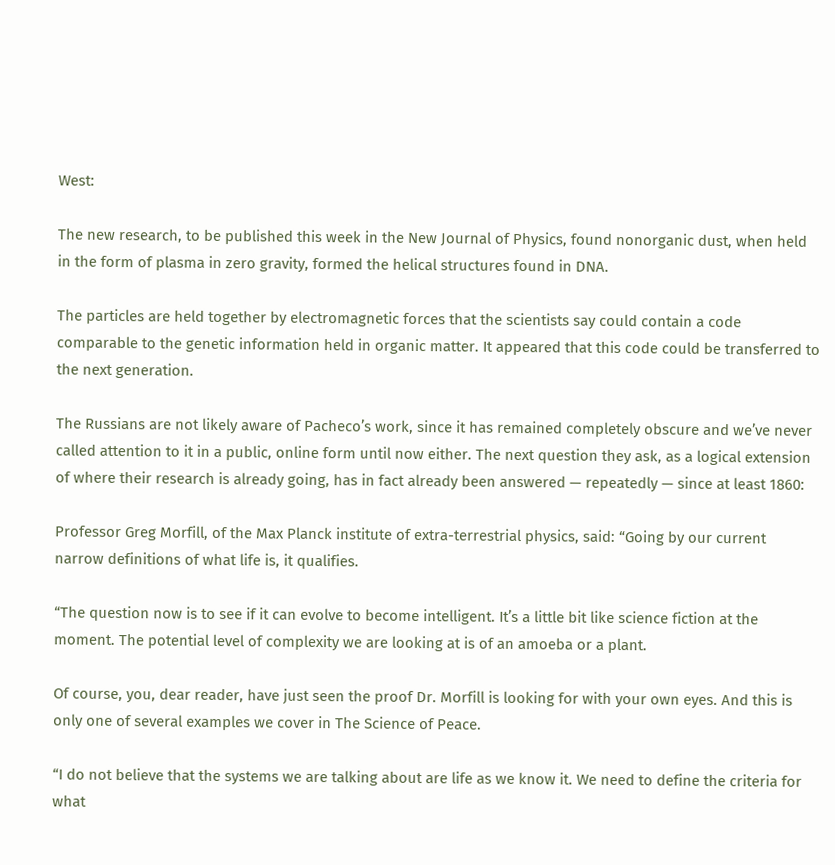West:

The new research, to be published this week in the New Journal of Physics, found nonorganic dust, when held in the form of plasma in zero gravity, formed the helical structures found in DNA.

The particles are held together by electromagnetic forces that the scientists say could contain a code comparable to the genetic information held in organic matter. It appeared that this code could be transferred to the next generation.

The Russians are not likely aware of Pacheco’s work, since it has remained completely obscure and we’ve never called attention to it in a public, online form until now either. The next question they ask, as a logical extension of where their research is already going, has in fact already been answered — repeatedly — since at least 1860:

Professor Greg Morfill, of the Max Planck institute of extra-terrestrial physics, said: “Going by our current narrow definitions of what life is, it qualifies.

“The question now is to see if it can evolve to become intelligent. It’s a little bit like science fiction at the moment. The potential level of complexity we are looking at is of an amoeba or a plant.

Of course, you, dear reader, have just seen the proof Dr. Morfill is looking for with your own eyes. And this is only one of several examples we cover in The Science of Peace.

“I do not believe that the systems we are talking about are life as we know it. We need to define the criteria for what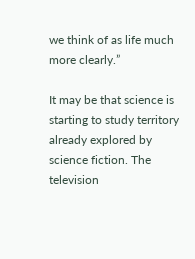we think of as life much more clearly.”

It may be that science is starting to study territory already explored by science fiction. The television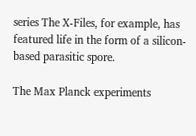series The X-Files, for example, has featured life in the form of a silicon-based parasitic spore.

The Max Planck experiments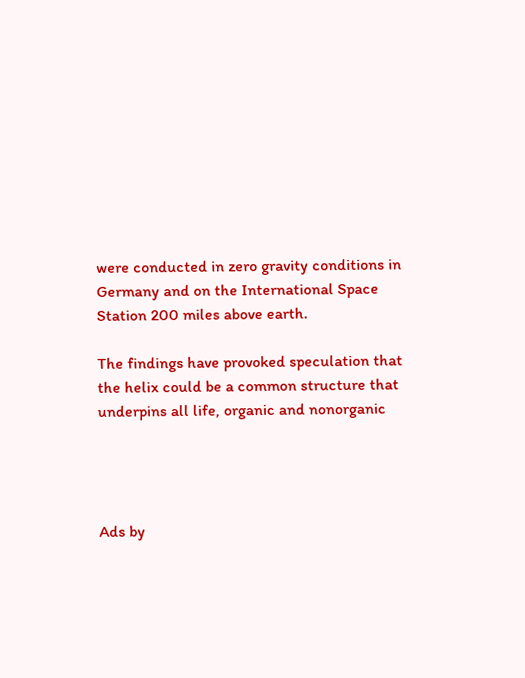were conducted in zero gravity conditions in Germany and on the International Space Station 200 miles above earth.

The findings have provoked speculation that the helix could be a common structure that underpins all life, organic and nonorganic




Ads by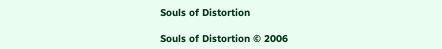Souls of Distortion

Souls of Distortion © 2006